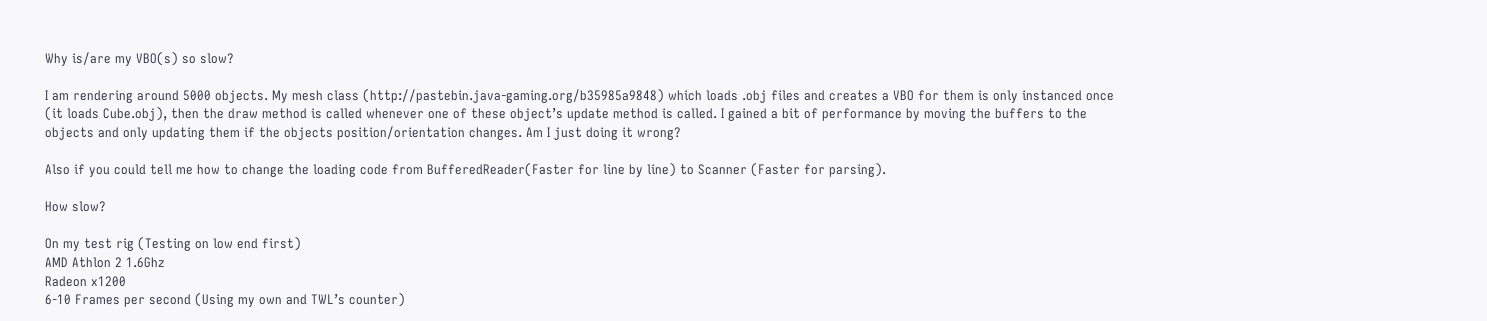Why is/are my VBO(s) so slow?

I am rendering around 5000 objects. My mesh class (http://pastebin.java-gaming.org/b35985a9848) which loads .obj files and creates a VBO for them is only instanced once (it loads Cube.obj), then the draw method is called whenever one of these object’s update method is called. I gained a bit of performance by moving the buffers to the objects and only updating them if the objects position/orientation changes. Am I just doing it wrong?

Also if you could tell me how to change the loading code from BufferedReader(Faster for line by line) to Scanner (Faster for parsing).

How slow?

On my test rig (Testing on low end first)
AMD Athlon 2 1.6Ghz
Radeon x1200
6-10 Frames per second (Using my own and TWL’s counter)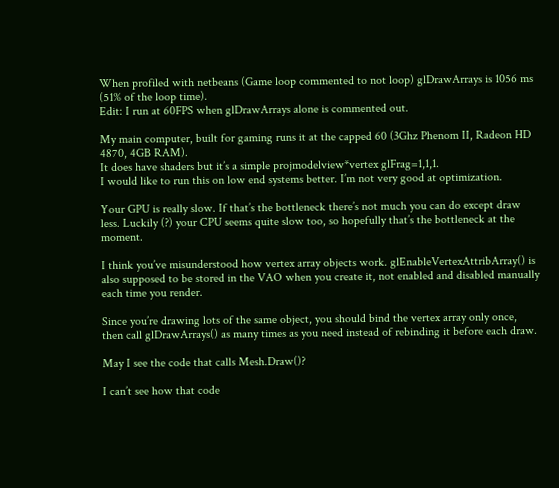When profiled with netbeans (Game loop commented to not loop) glDrawArrays is 1056 ms (51% of the loop time).
Edit: I run at 60FPS when glDrawArrays alone is commented out.

My main computer, built for gaming runs it at the capped 60 (3Ghz Phenom II, Radeon HD 4870, 4GB RAM).
It does have shaders but it’s a simple projmodelview*vertex glFrag=1,1,1.
I would like to run this on low end systems better. I’m not very good at optimization.

Your GPU is really slow. If that’s the bottleneck there’s not much you can do except draw less. Luckily (?) your CPU seems quite slow too, so hopefully that’s the bottleneck at the moment.

I think you’ve misunderstood how vertex array objects work. glEnableVertexAttribArray() is also supposed to be stored in the VAO when you create it, not enabled and disabled manually each time you render.

Since you’re drawing lots of the same object, you should bind the vertex array only once, then call glDrawArrays() as many times as you need instead of rebinding it before each draw.

May I see the code that calls Mesh.Draw()?

I can’t see how that code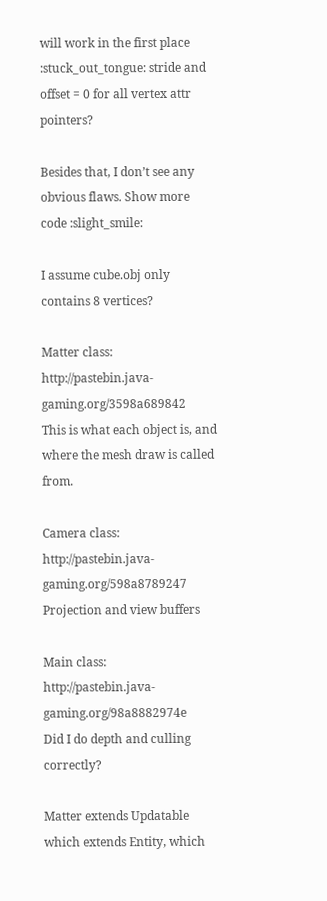will work in the first place :stuck_out_tongue: stride and offset = 0 for all vertex attr pointers?

Besides that, I don’t see any obvious flaws. Show more code :slight_smile:

I assume cube.obj only contains 8 vertices?

Matter class: http://pastebin.java-gaming.org/3598a689842
This is what each object is, and where the mesh draw is called from.

Camera class: http://pastebin.java-gaming.org/598a8789247
Projection and view buffers

Main class: http://pastebin.java-gaming.org/98a8882974e
Did I do depth and culling correctly?

Matter extends Updatable which extends Entity, which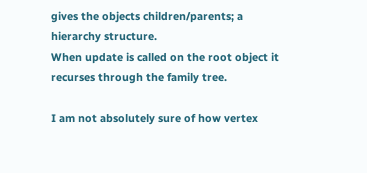gives the objects children/parents; a hierarchy structure.
When update is called on the root object it recurses through the family tree.

I am not absolutely sure of how vertex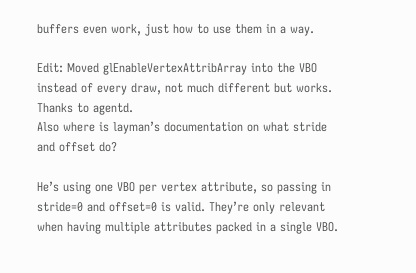buffers even work, just how to use them in a way.

Edit: Moved glEnableVertexAttribArray into the VBO instead of every draw, not much different but works. Thanks to agentd.
Also where is layman’s documentation on what stride and offset do?

He’s using one VBO per vertex attribute, so passing in stride=0 and offset=0 is valid. They’re only relevant when having multiple attributes packed in a single VBO.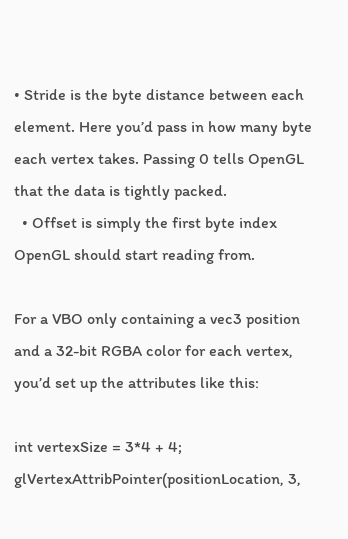• Stride is the byte distance between each element. Here you’d pass in how many byte each vertex takes. Passing 0 tells OpenGL that the data is tightly packed.
  • Offset is simply the first byte index OpenGL should start reading from.

For a VBO only containing a vec3 position and a 32-bit RGBA color for each vertex, you’d set up the attributes like this:

int vertexSize = 3*4 + 4;
glVertexAttribPointer(positionLocation, 3,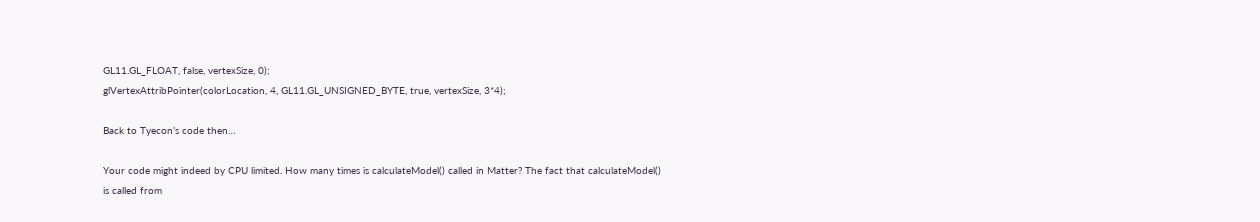GL11.GL_FLOAT, false, vertexSize, 0);
glVertexAttribPointer(colorLocation, 4, GL11.GL_UNSIGNED_BYTE, true, vertexSize, 3*4);

Back to Tyecon’s code then…

Your code might indeed by CPU limited. How many times is calculateModel() called in Matter? The fact that calculateModel() is called from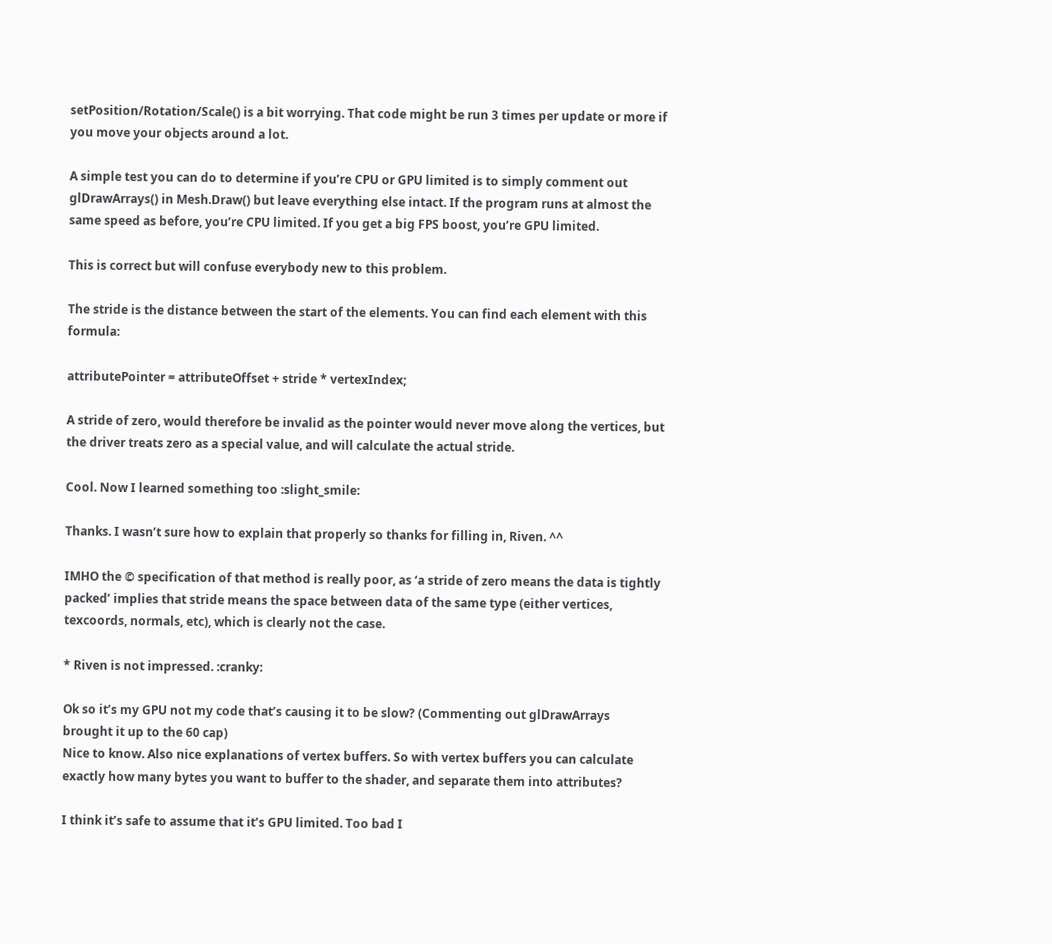setPosition/Rotation/Scale() is a bit worrying. That code might be run 3 times per update or more if you move your objects around a lot.

A simple test you can do to determine if you’re CPU or GPU limited is to simply comment out glDrawArrays() in Mesh.Draw() but leave everything else intact. If the program runs at almost the same speed as before, you’re CPU limited. If you get a big FPS boost, you’re GPU limited.

This is correct but will confuse everybody new to this problem.

The stride is the distance between the start of the elements. You can find each element with this formula:

attributePointer = attributeOffset + stride * vertexIndex;

A stride of zero, would therefore be invalid as the pointer would never move along the vertices, but the driver treats zero as a special value, and will calculate the actual stride.

Cool. Now I learned something too :slight_smile:

Thanks. I wasn’t sure how to explain that properly so thanks for filling in, Riven. ^^

IMHO the © specification of that method is really poor, as ‘a stride of zero means the data is tightly packed’ implies that stride means the space between data of the same type (either vertices, texcoords, normals, etc), which is clearly not the case.

* Riven is not impressed. :cranky:

Ok so it’s my GPU not my code that’s causing it to be slow? (Commenting out glDrawArrays brought it up to the 60 cap)
Nice to know. Also nice explanations of vertex buffers. So with vertex buffers you can calculate exactly how many bytes you want to buffer to the shader, and separate them into attributes?

I think it’s safe to assume that it’s GPU limited. Too bad I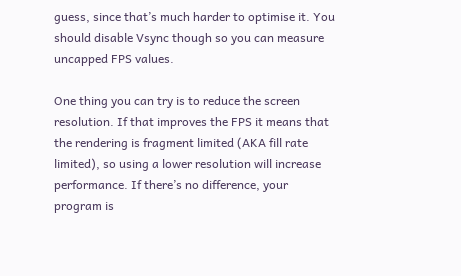guess, since that’s much harder to optimise it. You should disable Vsync though so you can measure uncapped FPS values.

One thing you can try is to reduce the screen resolution. If that improves the FPS it means that the rendering is fragment limited (AKA fill rate limited), so using a lower resolution will increase performance. If there’s no difference, your program is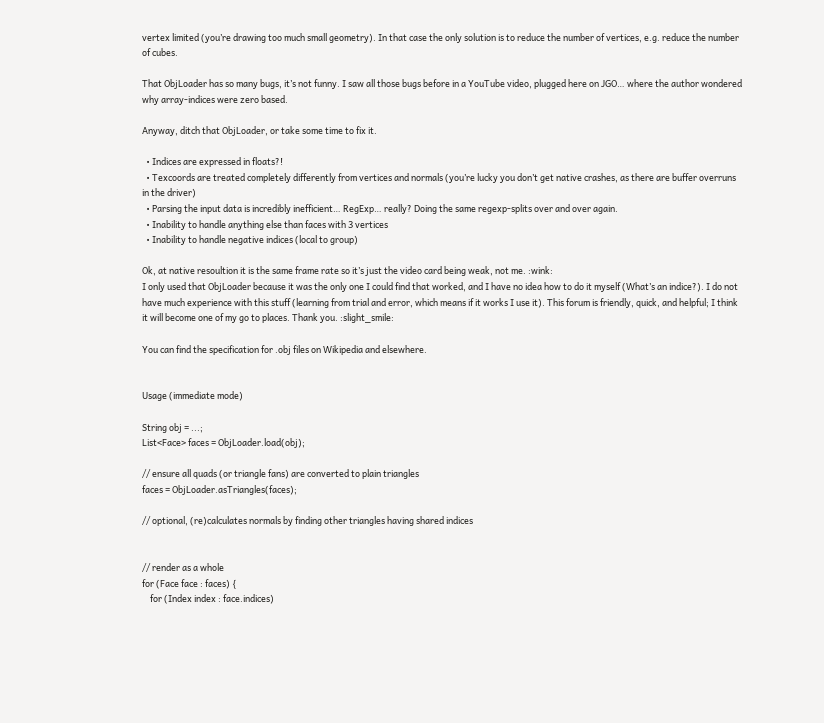vertex limited (you’re drawing too much small geometry). In that case the only solution is to reduce the number of vertices, e.g. reduce the number of cubes.

That ObjLoader has so many bugs, it’s not funny. I saw all those bugs before in a YouTube video, plugged here on JGO… where the author wondered why array-indices were zero based.

Anyway, ditch that ObjLoader, or take some time to fix it.

  • Indices are expressed in floats?!
  • Texcoords are treated completely differently from vertices and normals (you’re lucky you don’t get native crashes, as there are buffer overruns in the driver)
  • Parsing the input data is incredibly inefficient… RegExp… really? Doing the same regexp-splits over and over again.
  • Inability to handle anything else than faces with 3 vertices
  • Inability to handle negative indices (local to group)

Ok, at native resoultion it is the same frame rate so it’s just the video card being weak, not me. :wink:
I only used that ObjLoader because it was the only one I could find that worked, and I have no idea how to do it myself (What’s an indice?). I do not have much experience with this stuff (learning from trial and error, which means if it works I use it). This forum is friendly, quick, and helpful; I think it will become one of my go to places. Thank you. :slight_smile:

You can find the specification for .obj files on Wikipedia and elsewhere.


Usage (immediate mode)

String obj = ...;
List<Face> faces = ObjLoader.load(obj);

// ensure all quads (or triangle fans) are converted to plain triangles
faces = ObjLoader.asTriangles(faces);

// optional, (re)calculates normals by finding other triangles having shared indices


// render as a whole
for (Face face : faces) {
    for (Index index : face.indices)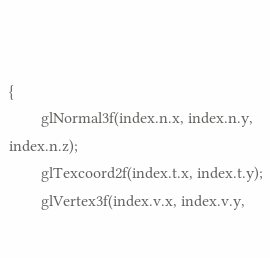{
        glNormal3f(index.n.x, index.n.y, index.n.z);
        glTexcoord2f(index.t.x, index.t.y);
        glVertex3f(index.v.x, index.v.y,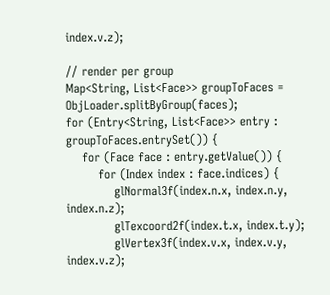index.v.z);

// render per group
Map<String, List<Face>> groupToFaces = ObjLoader.splitByGroup(faces);
for (Entry<String, List<Face>> entry : groupToFaces.entrySet()) {
    for (Face face : entry.getValue()) {
        for (Index index : face.indices) {
            glNormal3f(index.n.x, index.n.y, index.n.z);
            glTexcoord2f(index.t.x, index.t.y);
            glVertex3f(index.v.x, index.v.y, index.v.z);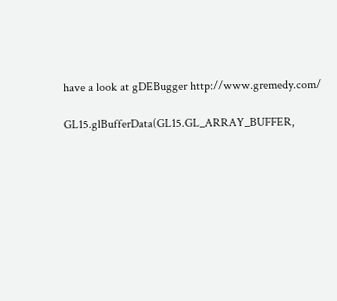have a look at gDEBugger http://www.gremedy.com/

GL15.glBufferData(GL15.GL_ARRAY_BUFFER,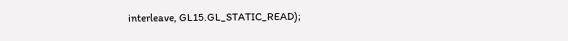interleave, GL15.GL_STATIC_READ);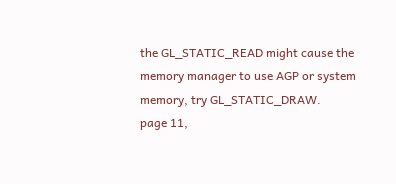the GL_STATIC_READ might cause the memory manager to use AGP or system memory, try GL_STATIC_DRAW.
page 11,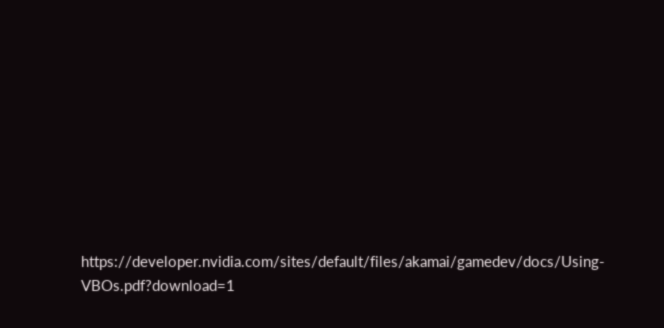https://developer.nvidia.com/sites/default/files/akamai/gamedev/docs/Using-VBOs.pdf?download=1